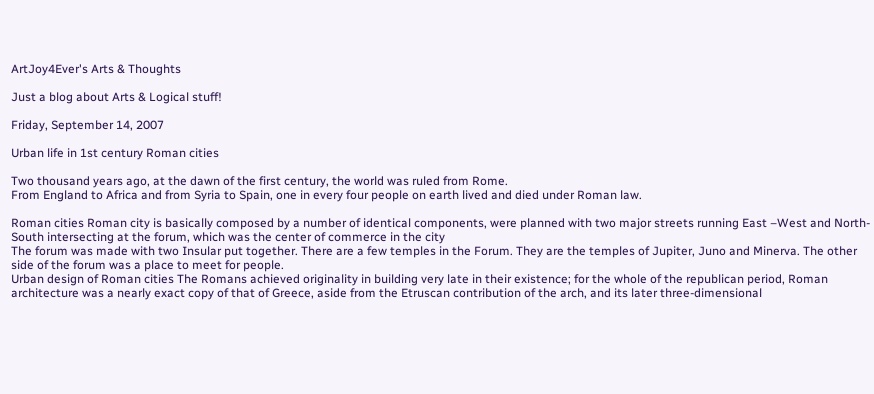ArtJoy4Ever's Arts & Thoughts

Just a blog about Arts & Logical stuff!

Friday, September 14, 2007

Urban life in 1st century Roman cities

Two thousand years ago, at the dawn of the first century, the world was ruled from Rome.
From England to Africa and from Syria to Spain, one in every four people on earth lived and died under Roman law.

Roman cities Roman city is basically composed by a number of identical components, were planned with two major streets running East –West and North-South intersecting at the forum, which was the center of commerce in the city
The forum was made with two Insular put together. There are a few temples in the Forum. They are the temples of Jupiter, Juno and Minerva. The other side of the forum was a place to meet for people.
Urban design of Roman cities The Romans achieved originality in building very late in their existence; for the whole of the republican period, Roman architecture was a nearly exact copy of that of Greece, aside from the Etruscan contribution of the arch, and its later three-dimensional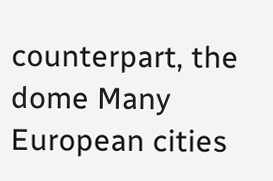counterpart, the dome Many European cities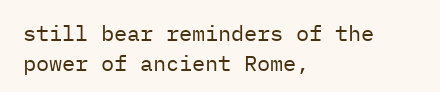still bear reminders of the power of ancient Rome,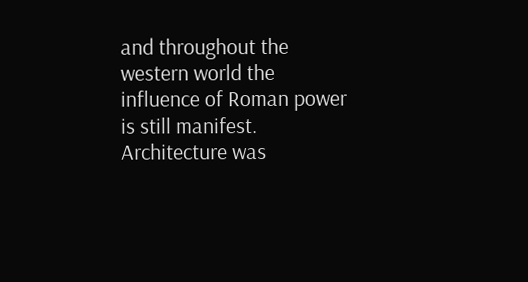and throughout the western world the influence of Roman power is still manifest. Architecture was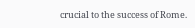crucial to the success of Rome.